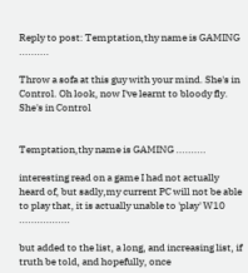Reply to post: Temptation,thy name is GAMING ..........

Throw a sofa at this guy with your mind. She's in Control. Oh look, now I've learnt to bloody fly. She's in Control


Temptation,thy name is GAMING ..........

interesting read on a game I had not actually heard of, but sadly,my current PC will not be able to play that, it is actually unable to 'play' W10 .................

but added to the list, a long, and increasing list, if truth be told, and hopefully, once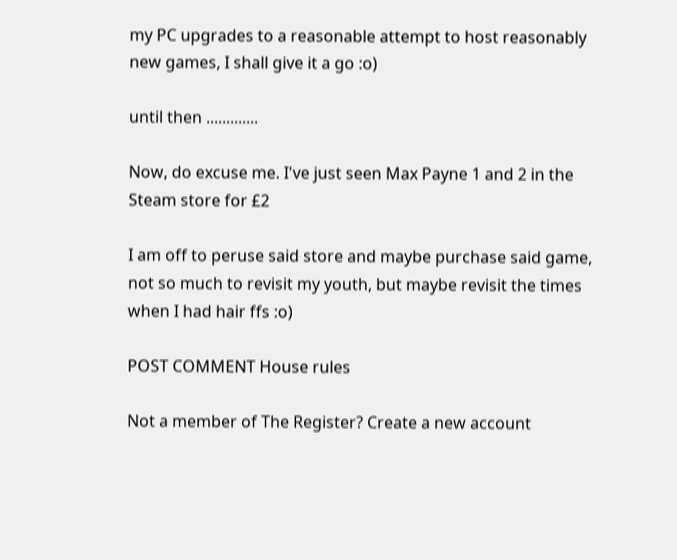my PC upgrades to a reasonable attempt to host reasonably new games, I shall give it a go :o)

until then .............

Now, do excuse me. I've just seen Max Payne 1 and 2 in the Steam store for £2

I am off to peruse said store and maybe purchase said game, not so much to revisit my youth, but maybe revisit the times when I had hair ffs :o)

POST COMMENT House rules

Not a member of The Register? Create a new account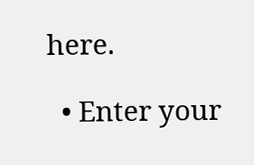here.

  • Enter your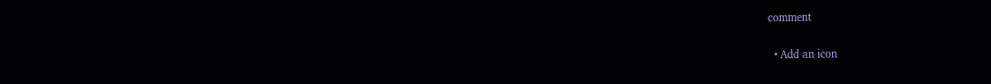comment

  • Add an icon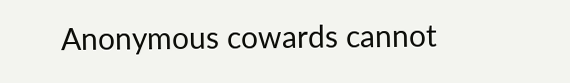Anonymous cowards cannot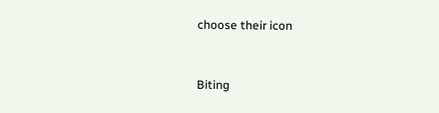choose their icon


Biting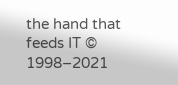the hand that feeds IT © 1998–2021